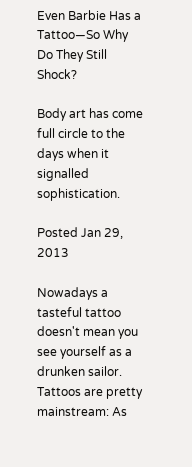Even Barbie Has a Tattoo—So Why Do They Still Shock?

Body art has come full circle to the days when it signalled sophistication.

Posted Jan 29, 2013

Nowadays a tasteful tattoo doesn't mean you see yourself as a drunken sailor. Tattoos are pretty mainstream: As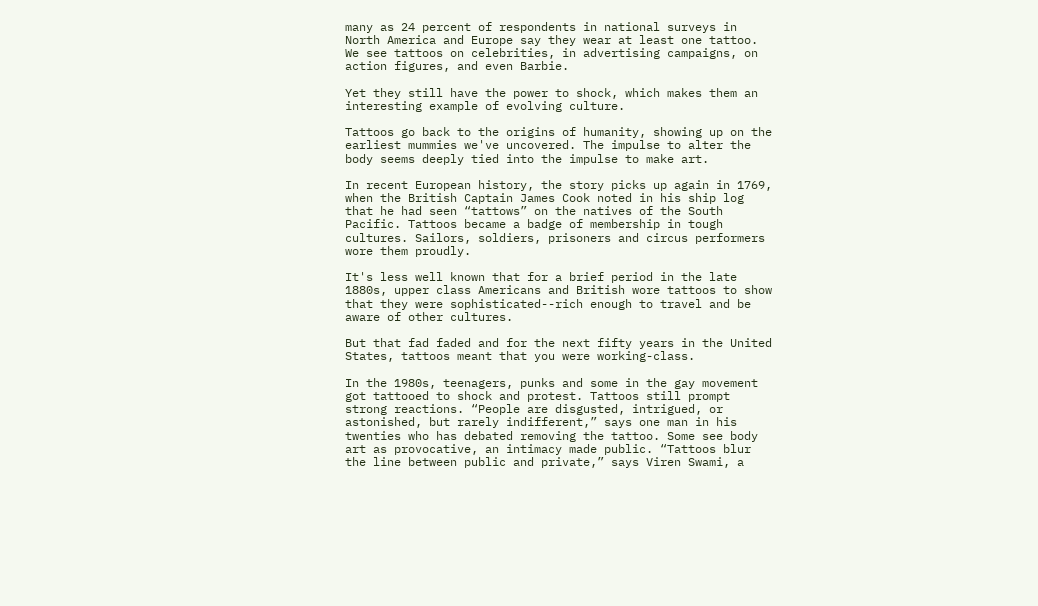many as 24 percent of respondents in national surveys in North America and Europe say they wear at least one tattoo. We see tattoos on celebrities, in advertising campaigns, on action figures, and even Barbie.

Yet they still have the power to shock, which makes them an interesting example of evolving culture.

Tattoos go back to the origins of humanity, showing up on the earliest mummies we've uncovered. The impulse to alter the body seems deeply tied into the impulse to make art.

In recent European history, the story picks up again in 1769, when the British Captain James Cook noted in his ship log that he had seen “tattows” on the natives of the South Pacific. Tattoos became a badge of membership in tough cultures. Sailors, soldiers, prisoners and circus performers wore them proudly.

It's less well known that for a brief period in the late 1880s, upper class Americans and British wore tattoos to show that they were sophisticated--rich enough to travel and be aware of other cultures.

But that fad faded and for the next fifty years in the United States, tattoos meant that you were working-class.

In the 1980s, teenagers, punks and some in the gay movement got tattooed to shock and protest. Tattoos still prompt strong reactions. “People are disgusted, intrigued, or astonished, but rarely indifferent,” says one man in his twenties who has debated removing the tattoo. Some see body art as provocative, an intimacy made public. “Tattoos blur the line between public and private,” says Viren Swami, a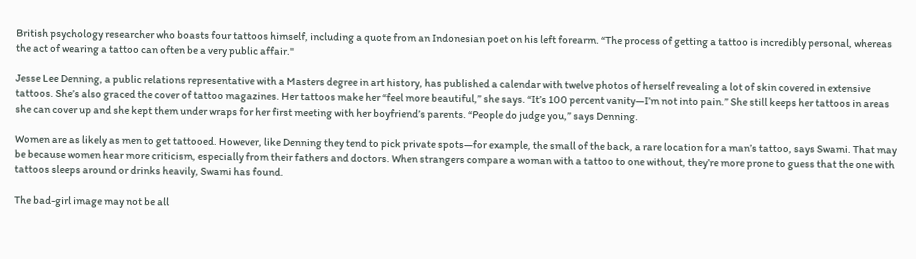British psychology researcher who boasts four tattoos himself, including a quote from an Indonesian poet on his left forearm. “The process of getting a tattoo is incredibly personal, whereas the act of wearing a tattoo can often be a very public affair."

Jesse Lee Denning, a public relations representative with a Masters degree in art history, has published a calendar with twelve photos of herself revealing a lot of skin covered in extensive tattoos. She’s also graced the cover of tattoo magazines. Her tattoos make her “feel more beautiful,” she says. “It’s 100 percent vanity—I’m not into pain.” She still keeps her tattoos in areas she can cover up and she kept them under wraps for her first meeting with her boyfriend’s parents. “People do judge you,” says Denning.

Women are as likely as men to get tattooed. However, like Denning they tend to pick private spots—for example, the small of the back, a rare location for a man’s tattoo, says Swami. That may be because women hear more criticism, especially from their fathers and doctors. When strangers compare a woman with a tattoo to one without, they’re more prone to guess that the one with tattoos sleeps around or drinks heavily, Swami has found.

The bad-girl image may not be all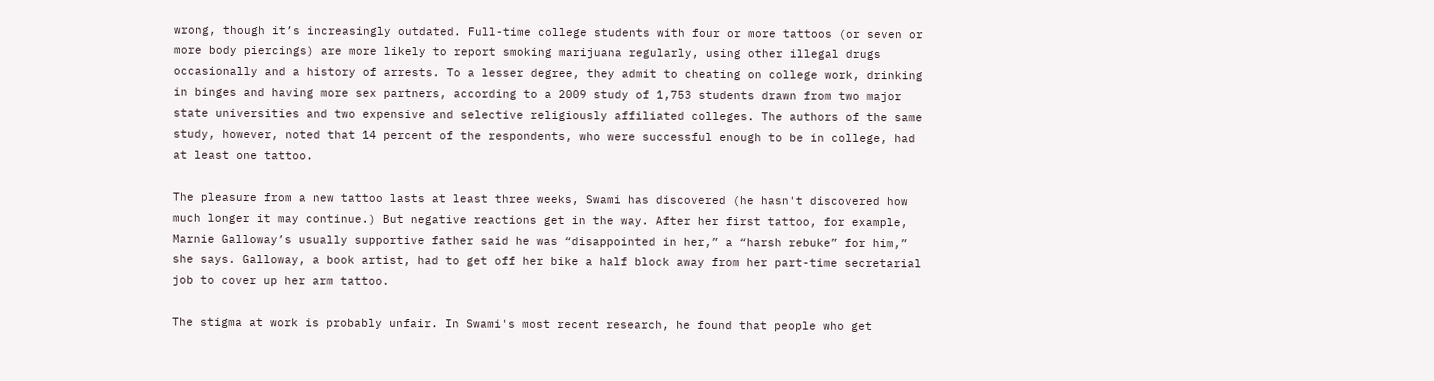wrong, though it’s increasingly outdated. Full-time college students with four or more tattoos (or seven or more body piercings) are more likely to report smoking marijuana regularly, using other illegal drugs occasionally and a history of arrests. To a lesser degree, they admit to cheating on college work, drinking in binges and having more sex partners, according to a 2009 study of 1,753 students drawn from two major state universities and two expensive and selective religiously affiliated colleges. The authors of the same study, however, noted that 14 percent of the respondents, who were successful enough to be in college, had at least one tattoo.

The pleasure from a new tattoo lasts at least three weeks, Swami has discovered (he hasn't discovered how much longer it may continue.) But negative reactions get in the way. After her first tattoo, for example, Marnie Galloway’s usually supportive father said he was “disappointed in her,” a “harsh rebuke” for him,” she says. Galloway, a book artist, had to get off her bike a half block away from her part-time secretarial job to cover up her arm tattoo.

The stigma at work is probably unfair. In Swami's most recent research, he found that people who get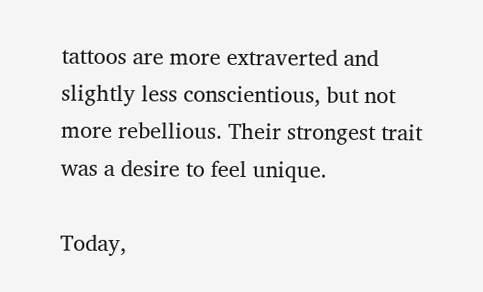tattoos are more extraverted and slightly less conscientious, but not more rebellious. Their strongest trait was a desire to feel unique.

Today,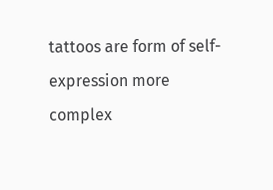tattoos are form of self-expression more complex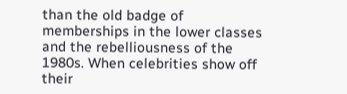than the old badge of memberships in the lower classes and the rebelliousness of the 1980s. When celebrities show off their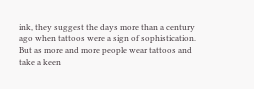ink, they suggest the days more than a century ago when tattoos were a sign of sophistication. But as more and more people wear tattoos and take a keen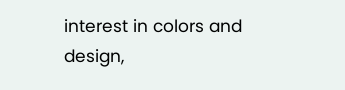interest in colors and design,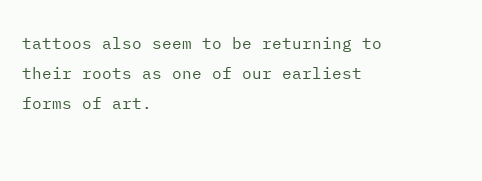tattoos also seem to be returning to their roots as one of our earliest forms of art.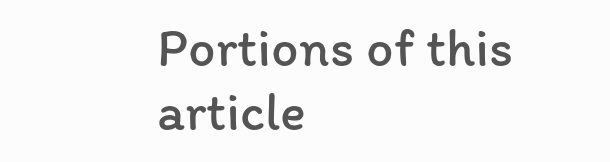Portions of this article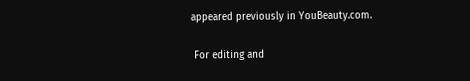appeared previously in YouBeauty.com.

 For editing and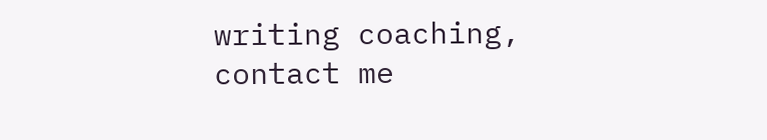writing coaching, contact me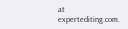at expertediting.com.